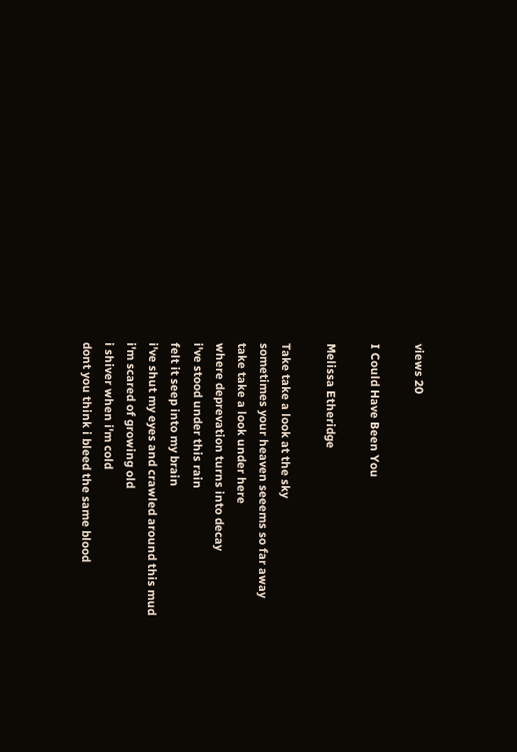views 20

I Could Have Been You

Melissa Etheridge

Take take a look at the sky
sometimes your heaven seeems so far away
take take a look under here
where deprevation turns into decay
i've stood under this rain
felt it seep into my brain
i've shut my eyes and crawled around this mud
i'm scared of growing old
i shiver when i'm cold
dont you think i bleed the same blood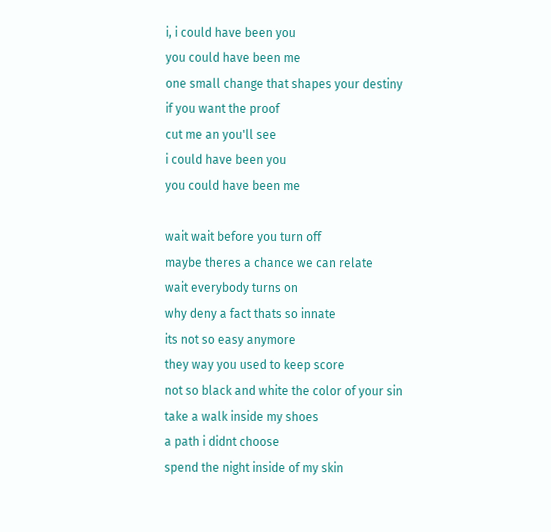i, i could have been you
you could have been me
one small change that shapes your destiny
if you want the proof
cut me an you'll see
i could have been you
you could have been me

wait wait before you turn off
maybe theres a chance we can relate
wait everybody turns on
why deny a fact thats so innate
its not so easy anymore
they way you used to keep score
not so black and white the color of your sin
take a walk inside my shoes
a path i didnt choose
spend the night inside of my skin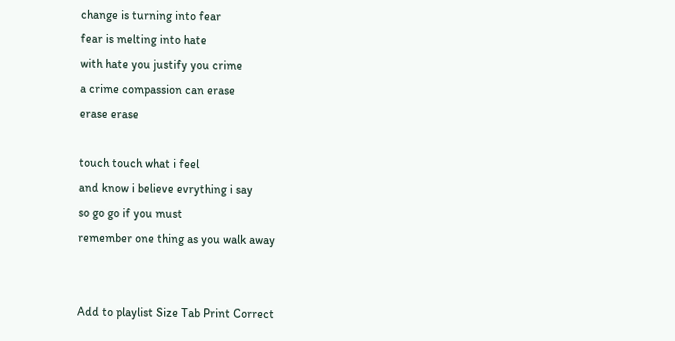change is turning into fear
fear is melting into hate
with hate you justify you crime
a crime compassion can erase
erase erase

touch touch what i feel
and know i believe evrything i say
so go go if you must
remember one thing as you walk away


Add to playlist Size Tab Print Correct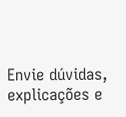Envie dúvidas, explicações e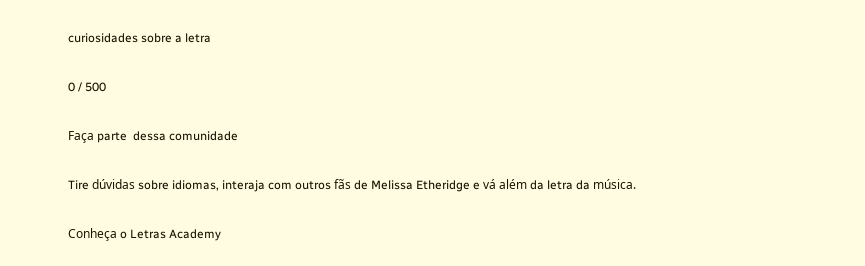curiosidades sobre a letra

0 / 500

Faça parte  dessa comunidade

Tire dúvidas sobre idiomas, interaja com outros fãs de Melissa Etheridge e vá além da letra da música.

Conheça o Letras Academy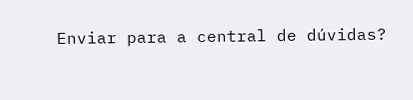Enviar para a central de dúvidas?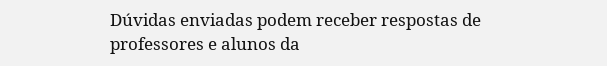Dúvidas enviadas podem receber respostas de professores e alunos da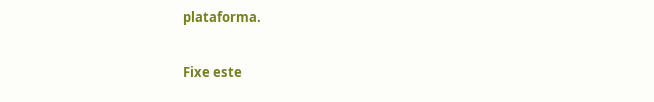plataforma.

Fixe este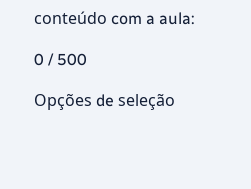conteúdo com a aula:

0 / 500

Opções de seleção